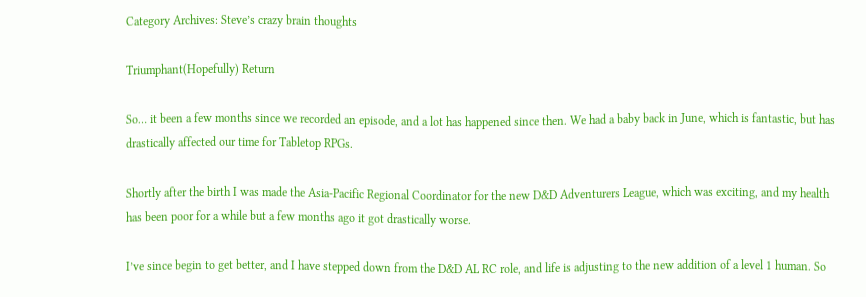Category Archives: Steve’s crazy brain thoughts

Triumphant(Hopefully) Return

So… it been a few months since we recorded an episode, and a lot has happened since then. We had a baby back in June, which is fantastic, but has drastically affected our time for Tabletop RPGs.

Shortly after the birth I was made the Asia-Pacific Regional Coordinator for the new D&D Adventurers League, which was exciting, and my health has been poor for a while but a few months ago it got drastically worse.

I’ve since begin to get better, and I have stepped down from the D&D AL RC role, and life is adjusting to the new addition of a level 1 human. So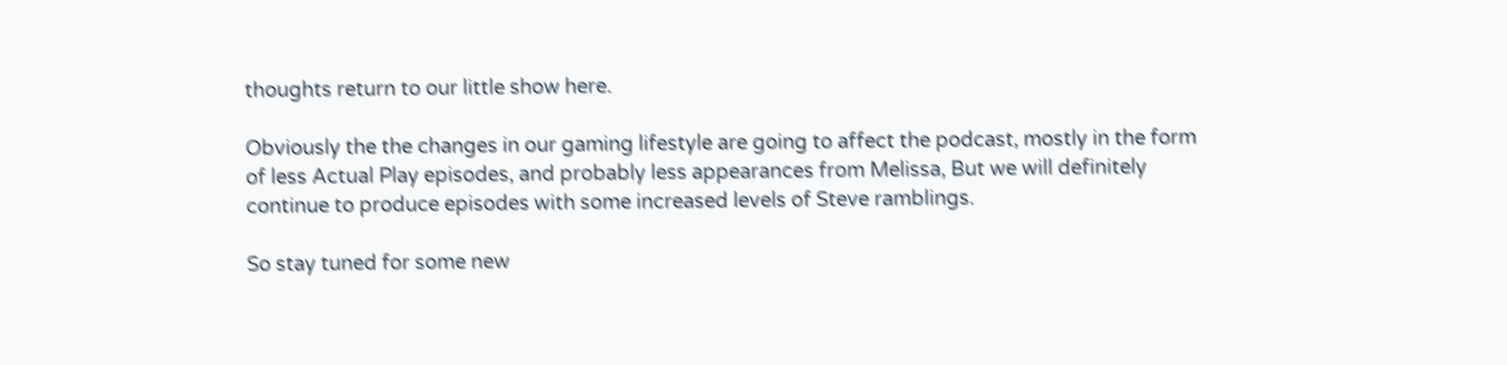thoughts return to our little show here.

Obviously the the changes in our gaming lifestyle are going to affect the podcast, mostly in the form of less Actual Play episodes, and probably less appearances from Melissa, But we will definitely continue to produce episodes with some increased levels of Steve ramblings.

So stay tuned for some new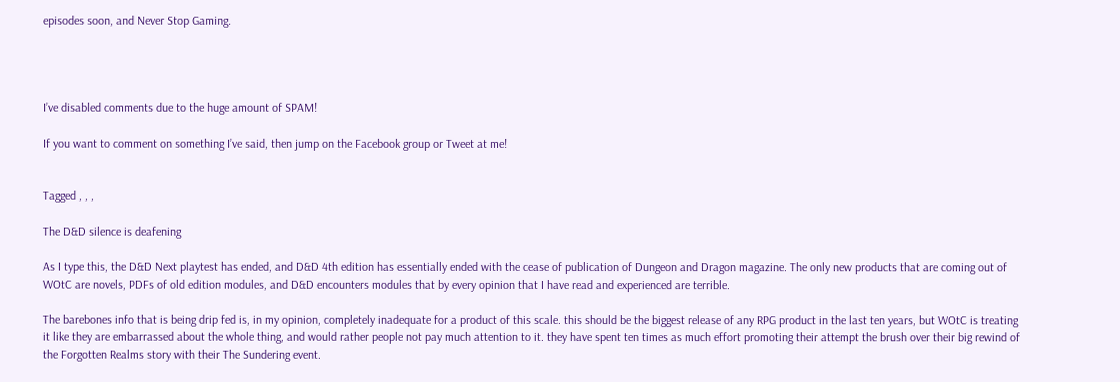episodes soon, and Never Stop Gaming.




I’ve disabled comments due to the huge amount of SPAM!

If you want to comment on something I’ve said, then jump on the Facebook group or Tweet at me!


Tagged , , ,

The D&D silence is deafening

As I type this, the D&D Next playtest has ended, and D&D 4th edition has essentially ended with the cease of publication of Dungeon and Dragon magazine. The only new products that are coming out of WOtC are novels, PDFs of old edition modules, and D&D encounters modules that by every opinion that I have read and experienced are terrible.

The barebones info that is being drip fed is, in my opinion, completely inadequate for a product of this scale. this should be the biggest release of any RPG product in the last ten years, but WOtC is treating it like they are embarrassed about the whole thing, and would rather people not pay much attention to it. they have spent ten times as much effort promoting their attempt the brush over their big rewind of the Forgotten Realms story with their The Sundering event.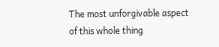The most unforgivable aspect of this whole thing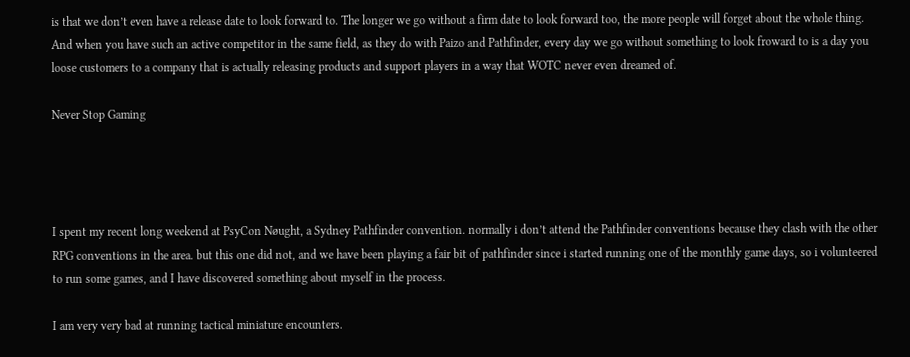is that we don’t even have a release date to look forward to. The longer we go without a firm date to look forward too, the more people will forget about the whole thing. And when you have such an active competitor in the same field, as they do with Paizo and Pathfinder, every day we go without something to look froward to is a day you loose customers to a company that is actually releasing products and support players in a way that WOTC never even dreamed of.

Never Stop Gaming




I spent my recent long weekend at PsyCon Nøught, a Sydney Pathfinder convention. normally i don’t attend the Pathfinder conventions because they clash with the other RPG conventions in the area. but this one did not, and we have been playing a fair bit of pathfinder since i started running one of the monthly game days, so i volunteered to run some games, and I have discovered something about myself in the process.

I am very very bad at running tactical miniature encounters.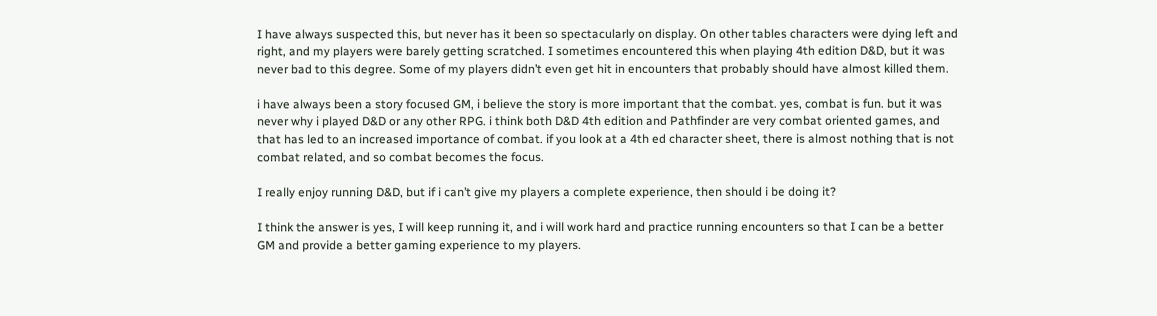I have always suspected this, but never has it been so spectacularly on display. On other tables characters were dying left and right, and my players were barely getting scratched. I sometimes encountered this when playing 4th edition D&D, but it was never bad to this degree. Some of my players didn’t even get hit in encounters that probably should have almost killed them.

i have always been a story focused GM, i believe the story is more important that the combat. yes, combat is fun. but it was never why i played D&D or any other RPG. i think both D&D 4th edition and Pathfinder are very combat oriented games, and that has led to an increased importance of combat. if you look at a 4th ed character sheet, there is almost nothing that is not combat related, and so combat becomes the focus.

I really enjoy running D&D, but if i can’t give my players a complete experience, then should i be doing it?

I think the answer is yes, I will keep running it, and i will work hard and practice running encounters so that I can be a better GM and provide a better gaming experience to my players.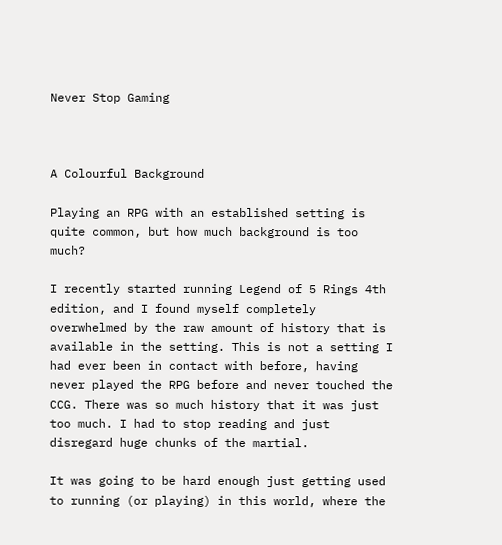Never Stop Gaming



A Colourful Background

Playing an RPG with an established setting is quite common, but how much background is too much?

I recently started running Legend of 5 Rings 4th edition, and I found myself completely overwhelmed by the raw amount of history that is available in the setting. This is not a setting I had ever been in contact with before, having never played the RPG before and never touched the CCG. There was so much history that it was just too much. I had to stop reading and just disregard huge chunks of the martial.

It was going to be hard enough just getting used to running (or playing) in this world, where the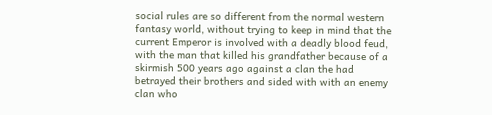social rules are so different from the normal western fantasy world, without trying to keep in mind that the current Emperor is involved with a deadly blood feud, with the man that killed his grandfather because of a skirmish 500 years ago against a clan the had betrayed their brothers and sided with with an enemy clan who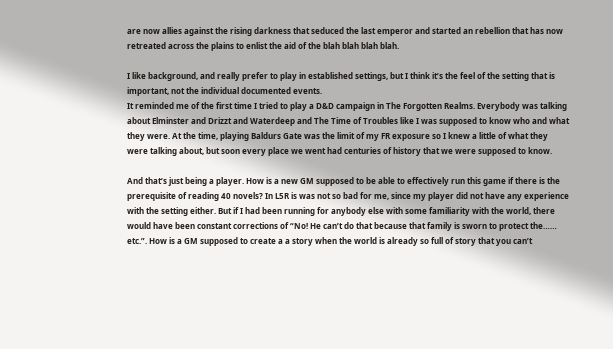are now allies against the rising darkness that seduced the last emperor and started an rebellion that has now retreated across the plains to enlist the aid of the blah blah blah blah.

I like background, and really prefer to play in established settings, but I think it’s the feel of the setting that is important, not the individual documented events.
It reminded me of the first time I tried to play a D&D campaign in The Forgotten Realms. Everybody was talking about Elminster and Drizzt and Waterdeep and The Time of Troubles like I was supposed to know who and what they were. At the time, playing Baldurs Gate was the limit of my FR exposure so I knew a little of what they were talking about, but soon every place we went had centuries of history that we were supposed to know.

And that’s just being a player. How is a new GM supposed to be able to effectively run this game if there is the prerequisite of reading 40 novels? In L5R is was not so bad for me, since my player did not have any experience with the setting either. But if I had been running for anybody else with some familiarity with the world, there would have been constant corrections of “No! He can’t do that because that family is sworn to protect the…… etc.”. How is a GM supposed to create a a story when the world is already so full of story that you can’t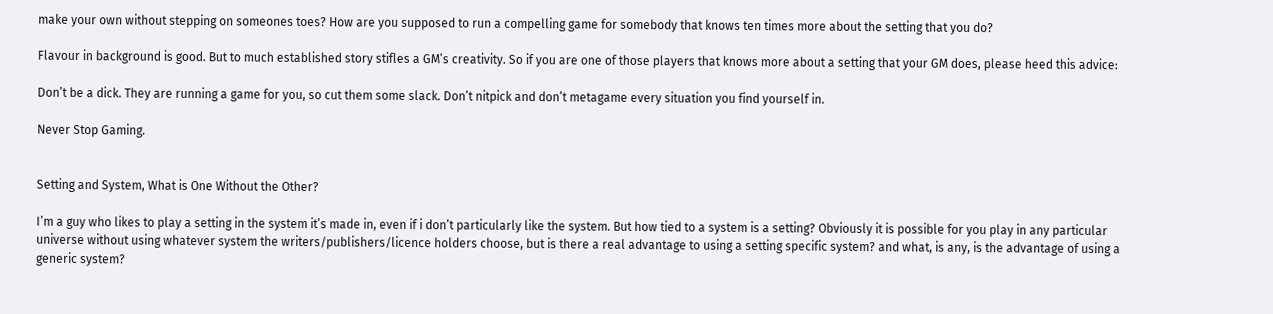make your own without stepping on someones toes? How are you supposed to run a compelling game for somebody that knows ten times more about the setting that you do?

Flavour in background is good. But to much established story stifles a GM’s creativity. So if you are one of those players that knows more about a setting that your GM does, please heed this advice:

Don’t be a dick. They are running a game for you, so cut them some slack. Don’t nitpick and don’t metagame every situation you find yourself in.

Never Stop Gaming.


Setting and System, What is One Without the Other?

I’m a guy who likes to play a setting in the system it’s made in, even if i don’t particularly like the system. But how tied to a system is a setting? Obviously it is possible for you play in any particular universe without using whatever system the writers/publishers/licence holders choose, but is there a real advantage to using a setting specific system? and what, is any, is the advantage of using a generic system?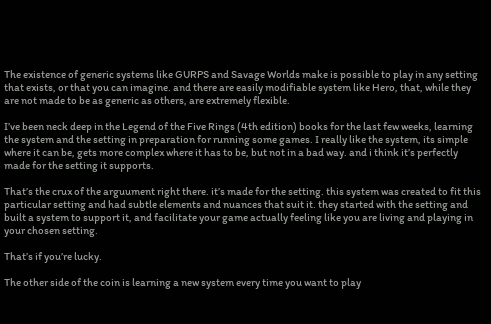The existence of generic systems like GURPS and Savage Worlds make is possible to play in any setting that exists, or that you can imagine. and there are easily modifiable system like Hero, that, while they are not made to be as generic as others, are extremely flexible.

I’ve been neck deep in the Legend of the Five Rings (4th edition) books for the last few weeks, learning the system and the setting in preparation for running some games. I really like the system, its simple where it can be, gets more complex where it has to be, but not in a bad way. and i think it’s perfectly made for the setting it supports.

That’s the crux of the arguument right there. it’s made for the setting. this system was created to fit this particular setting and had subtle elements and nuances that suit it. they started with the setting and built a system to support it, and facilitate your game actually feeling like you are living and playing in your chosen setting.

That’s if you’re lucky.

The other side of the coin is learning a new system every time you want to play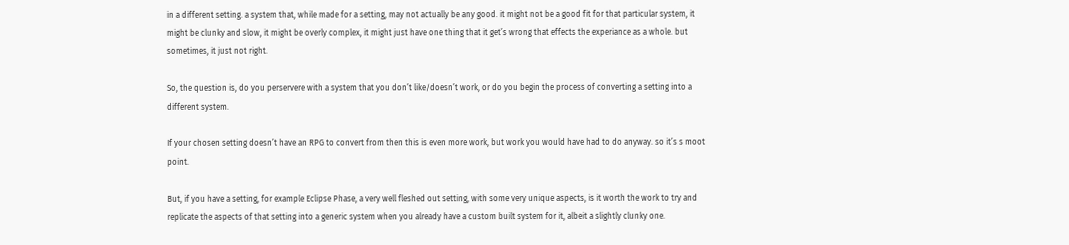in a different setting. a system that, while made for a setting, may not actually be any good. it might not be a good fit for that particular system, it might be clunky and slow, it might be overly complex, it might just have one thing that it get’s wrong that effects the experiance as a whole. but sometimes, it just not right.

So, the question is, do you perservere with a system that you don’t like/doesn’t work, or do you begin the process of converting a setting into a different system.

If your chosen setting doesn’t have an RPG to convert from then this is even more work, but work you would have had to do anyway. so it’s s moot point.

But, if you have a setting, for example Eclipse Phase, a very well fleshed out setting, with some very unique aspects, is it worth the work to try and replicate the aspects of that setting into a generic system when you already have a custom built system for it, albeit a slightly clunky one.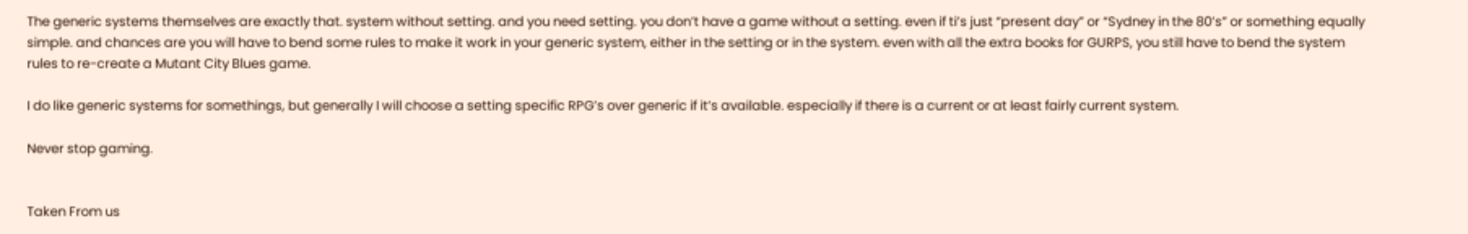The generic systems themselves are exactly that. system without setting. and you need setting. you don’t have a game without a setting. even if ti’s just “present day” or “Sydney in the 80’s” or something equally simple. and chances are you will have to bend some rules to make it work in your generic system, either in the setting or in the system. even with all the extra books for GURPS, you still have to bend the system rules to re-create a Mutant City Blues game.

I do like generic systems for somethings, but generally I will choose a setting specific RPG’s over generic if it’s available. especially if there is a current or at least fairly current system.

Never stop gaming.


Taken From us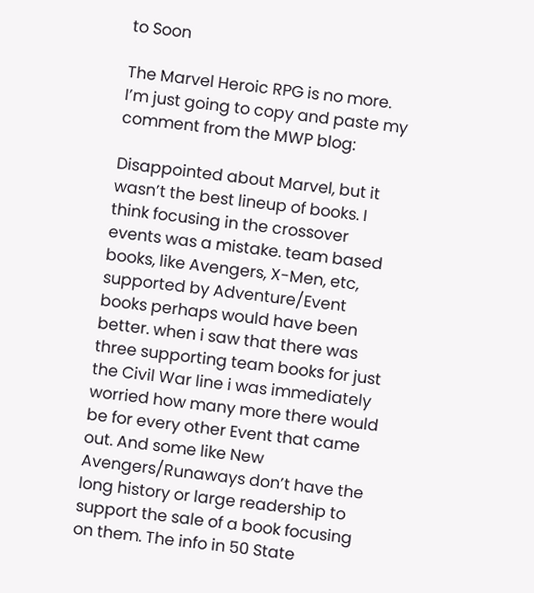to Soon

The Marvel Heroic RPG is no more.
I’m just going to copy and paste my comment from the MWP blog:

Disappointed about Marvel, but it wasn’t the best lineup of books. I think focusing in the crossover events was a mistake. team based books, like Avengers, X-Men, etc, supported by Adventure/Event books perhaps would have been better. when i saw that there was three supporting team books for just the Civil War line i was immediately worried how many more there would be for every other Event that came out. And some like New Avengers/Runaways don’t have the long history or large readership to support the sale of a book focusing on them. The info in 50 State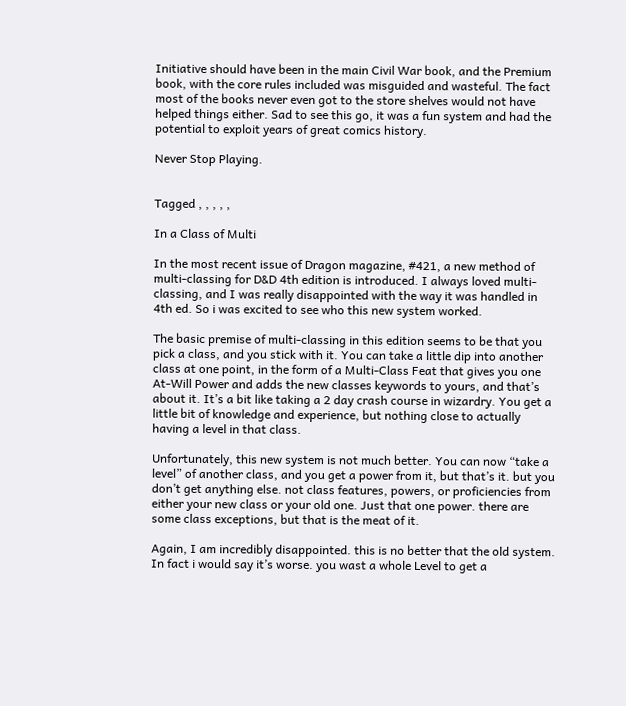Initiative should have been in the main Civil War book, and the Premium book, with the core rules included was misguided and wasteful. The fact most of the books never even got to the store shelves would not have helped things either. Sad to see this go, it was a fun system and had the potential to exploit years of great comics history.

Never Stop Playing.


Tagged , , , , ,

In a Class of Multi

In the most recent issue of Dragon magazine, #421, a new method of multi-classing for D&D 4th edition is introduced. I always loved multi-classing, and I was really disappointed with the way it was handled in 4th ed. So i was excited to see who this new system worked.

The basic premise of multi-classing in this edition seems to be that you pick a class, and you stick with it. You can take a little dip into another class at one point, in the form of a Multi-Class Feat that gives you one At-Will Power and adds the new classes keywords to yours, and that’s about it. It’s a bit like taking a 2 day crash course in wizardry. You get a little bit of knowledge and experience, but nothing close to actually having a level in that class.

Unfortunately, this new system is not much better. You can now “take a level” of another class, and you get a power from it, but that’s it. but you don’t get anything else. not class features, powers, or proficiencies from either your new class or your old one. Just that one power. there are some class exceptions, but that is the meat of it.

Again, I am incredibly disappointed. this is no better that the old system. In fact i would say it’s worse. you wast a whole Level to get a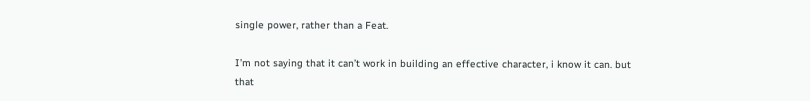single power, rather than a Feat.

I’m not saying that it can’t work in building an effective character, i know it can. but that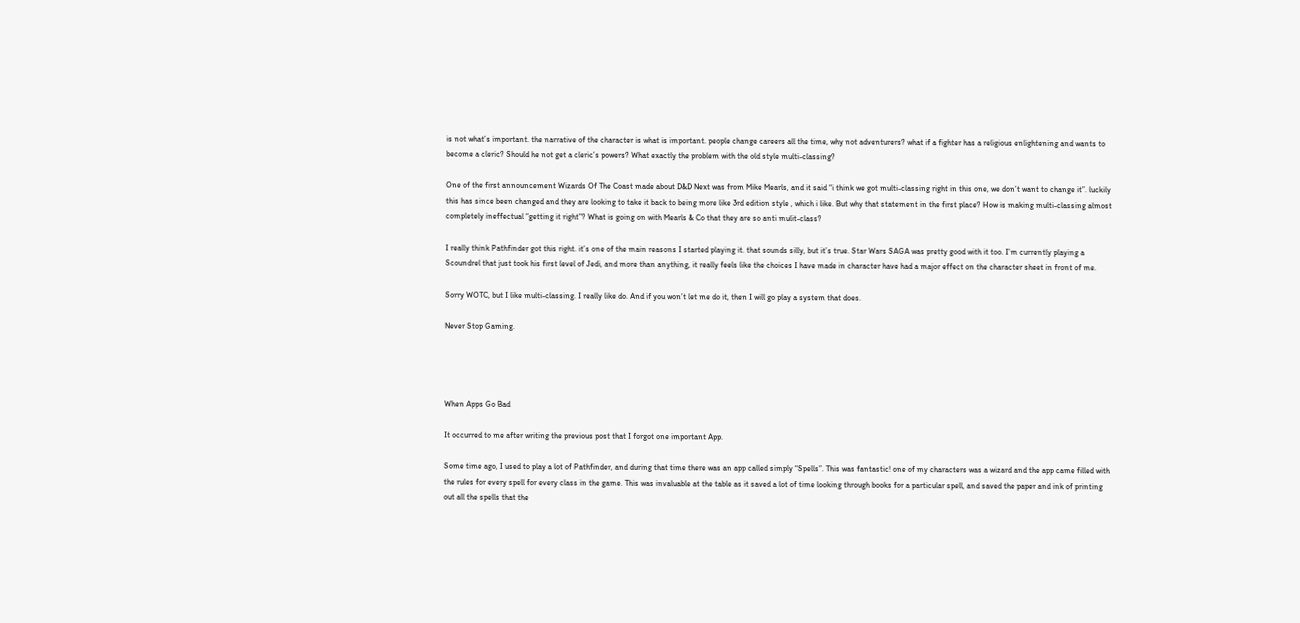is not what’s important. the narrative of the character is what is important. people change careers all the time, why not adventurers? what if a fighter has a religious enlightening and wants to become a cleric? Should he not get a cleric’s powers? What exactly the problem with the old style multi-classing?

One of the first announcement Wizards Of The Coast made about D&D Next was from Mike Mearls, and it said “i think we got multi-classing right in this one, we don’t want to change it”. luckily this has since been changed and they are looking to take it back to being more like 3rd edition style , which i like. But why that statement in the first place? How is making multi-classing almost completely ineffectual “getting it right”? What is going on with Mearls & Co that they are so anti mulit-class?

I really think Pathfinder got this right. it’s one of the main reasons I started playing it. that sounds silly, but it’s true. Star Wars SAGA was pretty good with it too. I’m currently playing a Scoundrel that just took his first level of Jedi, and more than anything, it really feels like the choices I have made in character have had a major effect on the character sheet in front of me.

Sorry WOTC, but I like multi-classing. I really like do. And if you won’t let me do it, then I will go play a system that does.

Never Stop Gaming.




When Apps Go Bad

It occurred to me after writing the previous post that I forgot one important App.

Some time ago, I used to play a lot of Pathfinder, and during that time there was an app called simply “Spells”. This was fantastic! one of my characters was a wizard and the app came filled with the rules for every spell for every class in the game. This was invaluable at the table as it saved a lot of time looking through books for a particular spell, and saved the paper and ink of printing out all the spells that the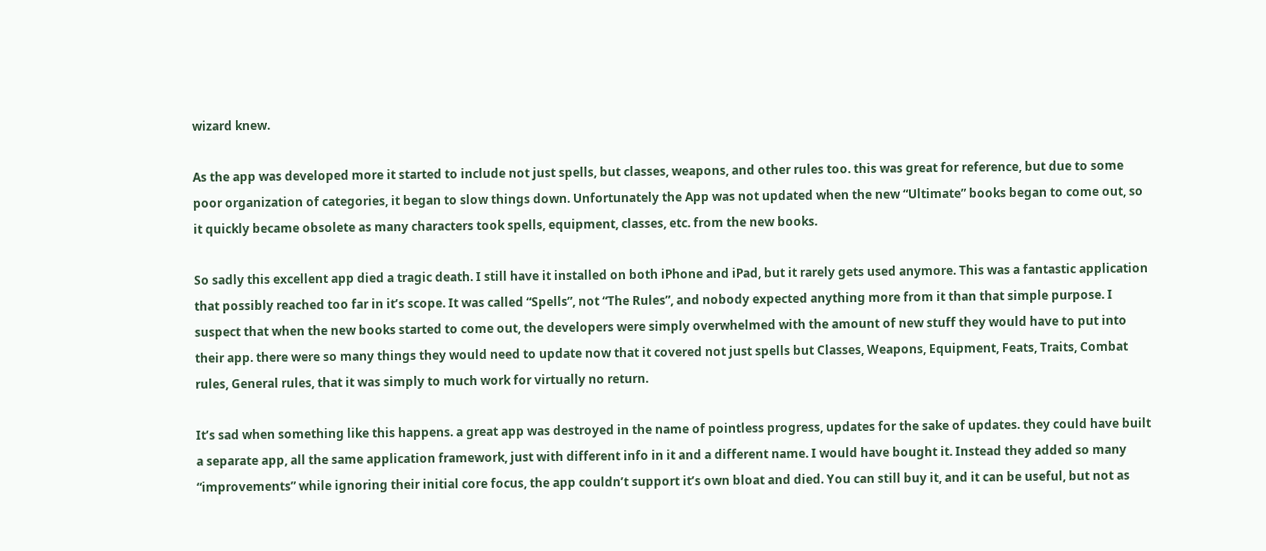wizard knew.

As the app was developed more it started to include not just spells, but classes, weapons, and other rules too. this was great for reference, but due to some poor organization of categories, it began to slow things down. Unfortunately the App was not updated when the new “Ultimate” books began to come out, so it quickly became obsolete as many characters took spells, equipment, classes, etc. from the new books.

So sadly this excellent app died a tragic death. I still have it installed on both iPhone and iPad, but it rarely gets used anymore. This was a fantastic application that possibly reached too far in it’s scope. It was called “Spells”, not “The Rules”, and nobody expected anything more from it than that simple purpose. I suspect that when the new books started to come out, the developers were simply overwhelmed with the amount of new stuff they would have to put into their app. there were so many things they would need to update now that it covered not just spells but Classes, Weapons, Equipment, Feats, Traits, Combat rules, General rules, that it was simply to much work for virtually no return.

It’s sad when something like this happens. a great app was destroyed in the name of pointless progress, updates for the sake of updates. they could have built a separate app, all the same application framework, just with different info in it and a different name. I would have bought it. Instead they added so many “improvements” while ignoring their initial core focus, the app couldn’t support it’s own bloat and died. You can still buy it, and it can be useful, but not as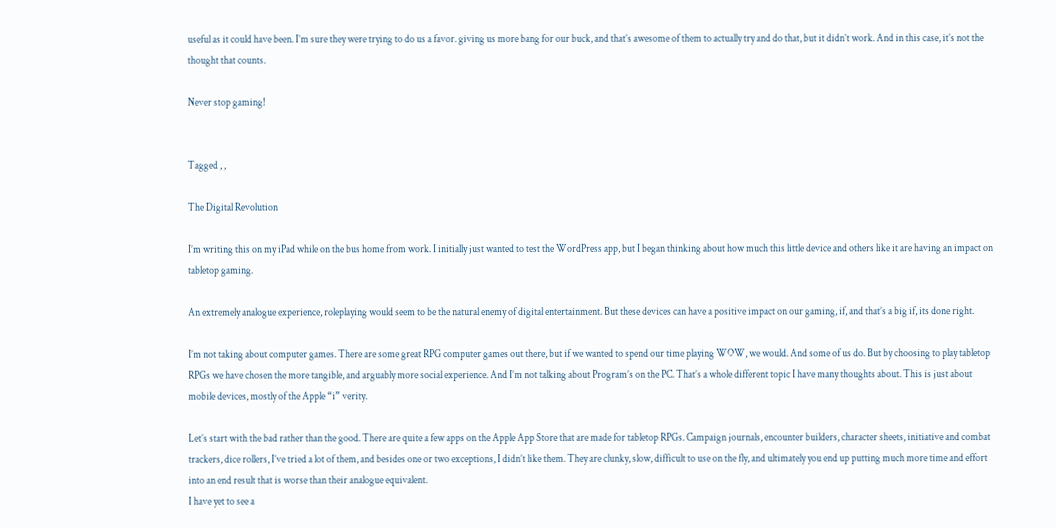useful as it could have been. I’m sure they were trying to do us a favor. giving us more bang for our buck, and that’s awesome of them to actually try and do that, but it didn’t work. And in this case, it’s not the thought that counts.

Never stop gaming!


Tagged , ,

The Digital Revolution

I’m writing this on my iPad while on the bus home from work. I initially just wanted to test the WordPress app, but I began thinking about how much this little device and others like it are having an impact on tabletop gaming.

An extremely analogue experience, roleplaying would seem to be the natural enemy of digital entertainment. But these devices can have a positive impact on our gaming, if, and that’s a big if, its done right.

I’m not taking about computer games. There are some great RPG computer games out there, but if we wanted to spend our time playing WOW, we would. And some of us do. But by choosing to play tabletop RPGs we have chosen the more tangible, and arguably more social experience. And I’m not talking about Program’s on the PC. That’s a whole different topic I have many thoughts about. This is just about mobile devices, mostly of the Apple “i” verity.

Let’s start with the bad rather than the good. There are quite a few apps on the Apple App Store that are made for tabletop RPGs. Campaign journals, encounter builders, character sheets, initiative and combat trackers, dice rollers, I’ve tried a lot of them, and besides one or two exceptions, I didn’t like them. They are clunky, slow, difficult to use on the fly, and ultimately you end up putting much more time and effort into an end result that is worse than their analogue equivalent.
I have yet to see a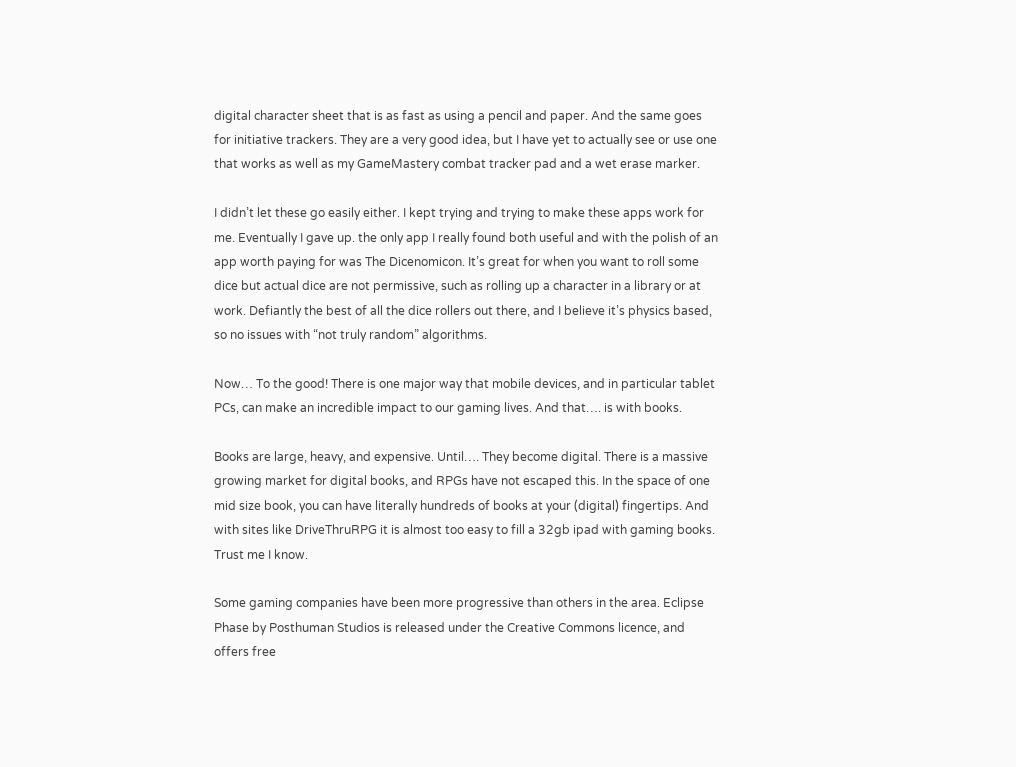digital character sheet that is as fast as using a pencil and paper. And the same goes for initiative trackers. They are a very good idea, but I have yet to actually see or use one that works as well as my GameMastery combat tracker pad and a wet erase marker.

I didn’t let these go easily either. I kept trying and trying to make these apps work for me. Eventually I gave up. the only app I really found both useful and with the polish of an app worth paying for was The Dicenomicon. It’s great for when you want to roll some dice but actual dice are not permissive, such as rolling up a character in a library or at work. Defiantly the best of all the dice rollers out there, and I believe it’s physics based, so no issues with “not truly random” algorithms.

Now… To the good! There is one major way that mobile devices, and in particular tablet PCs, can make an incredible impact to our gaming lives. And that…. is with books.

Books are large, heavy, and expensive. Until…. They become digital. There is a massive growing market for digital books, and RPGs have not escaped this. In the space of one mid size book, you can have literally hundreds of books at your (digital) fingertips. And with sites like DriveThruRPG it is almost too easy to fill a 32gb ipad with gaming books. Trust me I know.

Some gaming companies have been more progressive than others in the area. Eclipse Phase by Posthuman Studios is released under the Creative Commons licence, and offers free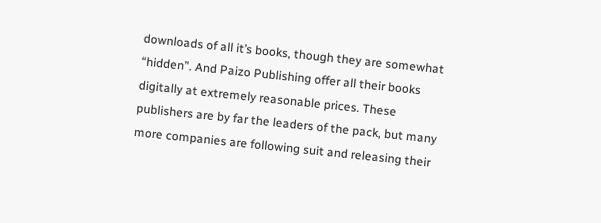downloads of all it’s books, though they are somewhat “hidden”. And Paizo Publishing offer all their books digitally at extremely reasonable prices. These publishers are by far the leaders of the pack, but many more companies are following suit and releasing their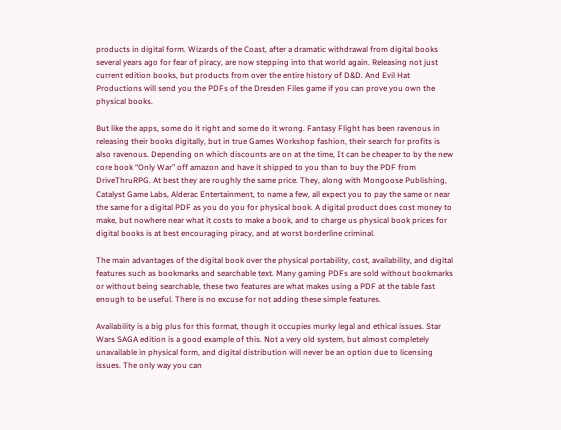products in digital form. Wizards of the Coast, after a dramatic withdrawal from digital books several years ago for fear of piracy, are now stepping into that world again. Releasing not just current edition books, but products from over the entire history of D&D. And Evil Hat Productions will send you the PDFs of the Dresden Files game if you can prove you own the physical books.

But like the apps, some do it right and some do it wrong. Fantasy Flight has been ravenous in releasing their books digitally, but in true Games Workshop fashion, their search for profits is also ravenous. Depending on which discounts are on at the time, It can be cheaper to by the new core book “Only War” off amazon and have it shipped to you than to buy the PDF from DriveThruRPG. At best they are roughly the same price. They, along with Mongoose Publishing, Catalyst Game Labs, Alderac Entertainment, to name a few, all expect you to pay the same or near the same for a digital PDF as you do you for physical book. A digital product does cost money to make, but nowhere near what it costs to make a book, and to charge us physical book prices for digital books is at best encouraging piracy, and at worst borderline criminal.

The main advantages of the digital book over the physical portability, cost, availability, and digital features such as bookmarks and searchable text. Many gaming PDFs are sold without bookmarks or without being searchable, these two features are what makes using a PDF at the table fast enough to be useful. There is no excuse for not adding these simple features.

Availability is a big plus for this format, though it occupies murky legal and ethical issues. Star Wars SAGA edition is a good example of this. Not a very old system, but almost completely unavailable in physical form, and digital distribution will never be an option due to licensing issues. The only way you can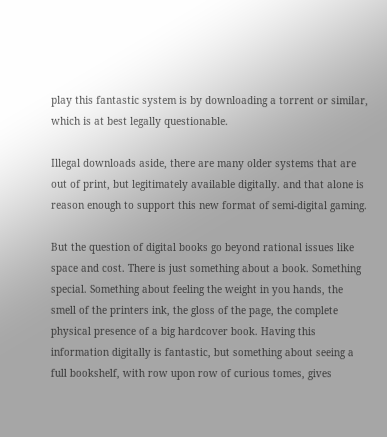play this fantastic system is by downloading a torrent or similar, which is at best legally questionable.

Illegal downloads aside, there are many older systems that are out of print, but legitimately available digitally. and that alone is reason enough to support this new format of semi-digital gaming.

But the question of digital books go beyond rational issues like space and cost. There is just something about a book. Something special. Something about feeling the weight in you hands, the smell of the printers ink, the gloss of the page, the complete physical presence of a big hardcover book. Having this information digitally is fantastic, but something about seeing a full bookshelf, with row upon row of curious tomes, gives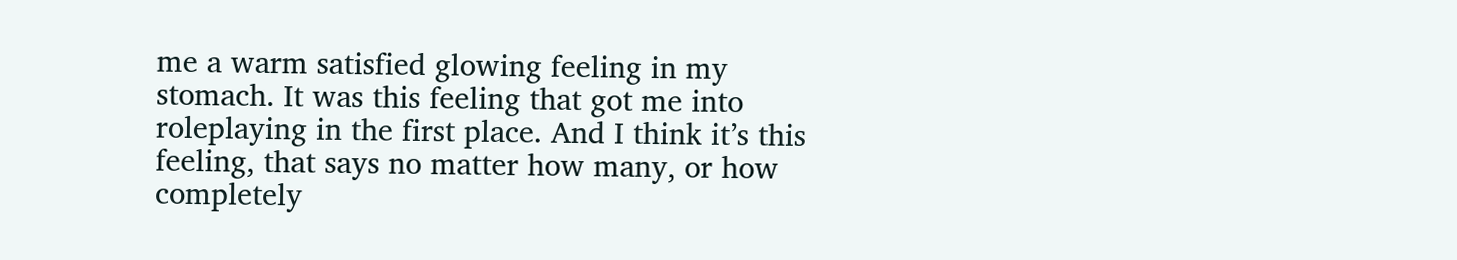me a warm satisfied glowing feeling in my stomach. It was this feeling that got me into roleplaying in the first place. And I think it’s this feeling, that says no matter how many, or how completely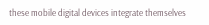these mobile digital devices integrate themselves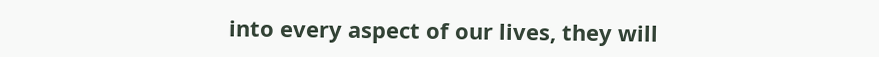into every aspect of our lives, they will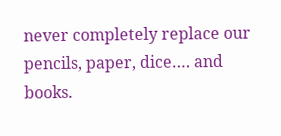never completely replace our pencils, paper, dice…. and books.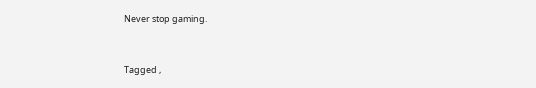Never stop gaming.


Tagged ,